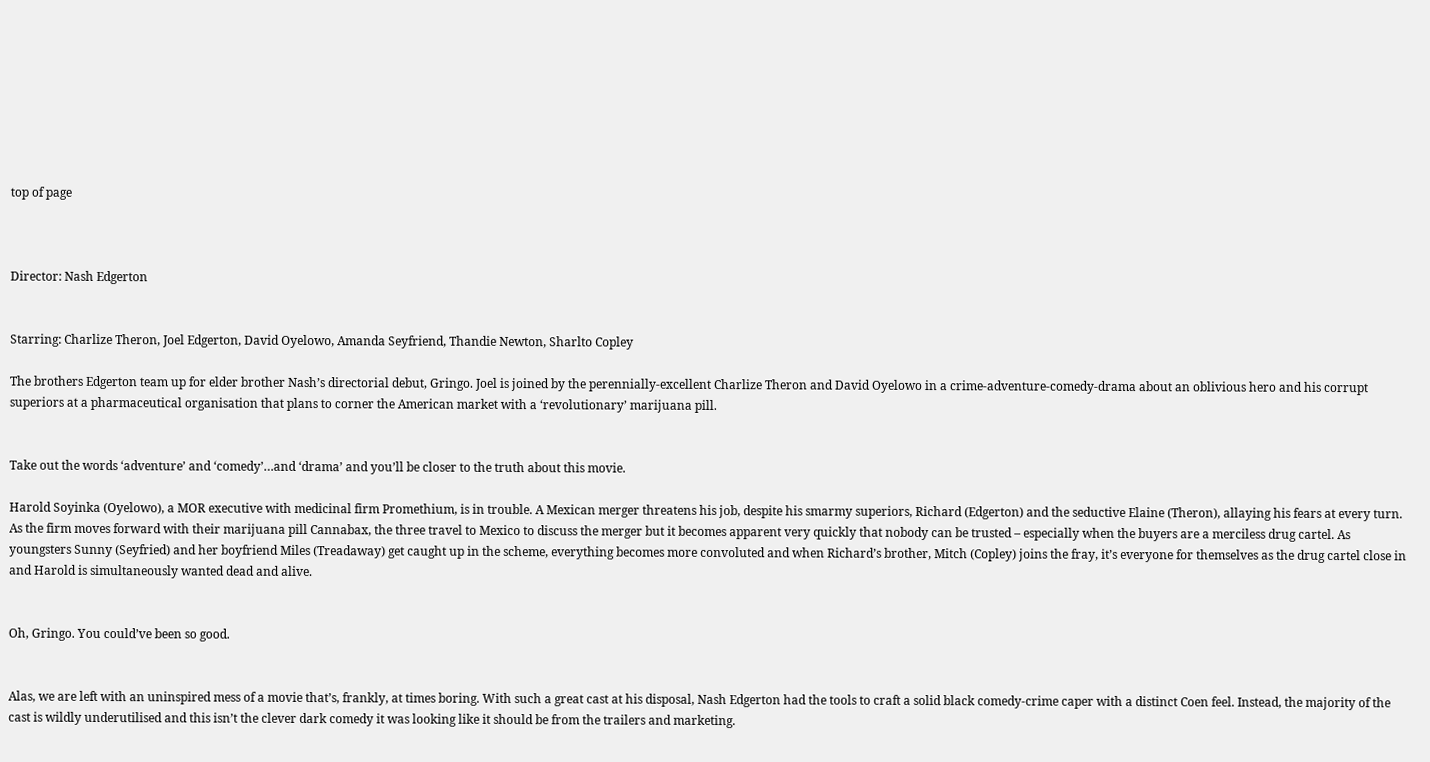top of page



Director: Nash Edgerton


Starring: Charlize Theron, Joel Edgerton, David Oyelowo, Amanda Seyfriend, Thandie Newton, Sharlto Copley

The brothers Edgerton team up for elder brother Nash’s directorial debut, Gringo. Joel is joined by the perennially-excellent Charlize Theron and David Oyelowo in a crime-adventure-comedy-drama about an oblivious hero and his corrupt superiors at a pharmaceutical organisation that plans to corner the American market with a ‘revolutionary’ marijuana pill.


Take out the words ‘adventure’ and ‘comedy’…and ‘drama’ and you’ll be closer to the truth about this movie.

Harold Soyinka (Oyelowo), a MOR executive with medicinal firm Promethium, is in trouble. A Mexican merger threatens his job, despite his smarmy superiors, Richard (Edgerton) and the seductive Elaine (Theron), allaying his fears at every turn. As the firm moves forward with their marijuana pill Cannabax, the three travel to Mexico to discuss the merger but it becomes apparent very quickly that nobody can be trusted – especially when the buyers are a merciless drug cartel. As youngsters Sunny (Seyfried) and her boyfriend Miles (Treadaway) get caught up in the scheme, everything becomes more convoluted and when Richard’s brother, Mitch (Copley) joins the fray, it’s everyone for themselves as the drug cartel close in and Harold is simultaneously wanted dead and alive.


Oh, Gringo. You could’ve been so good.


Alas, we are left with an uninspired mess of a movie that’s, frankly, at times boring. With such a great cast at his disposal, Nash Edgerton had the tools to craft a solid black comedy-crime caper with a distinct Coen feel. Instead, the majority of the cast is wildly underutilised and this isn’t the clever dark comedy it was looking like it should be from the trailers and marketing.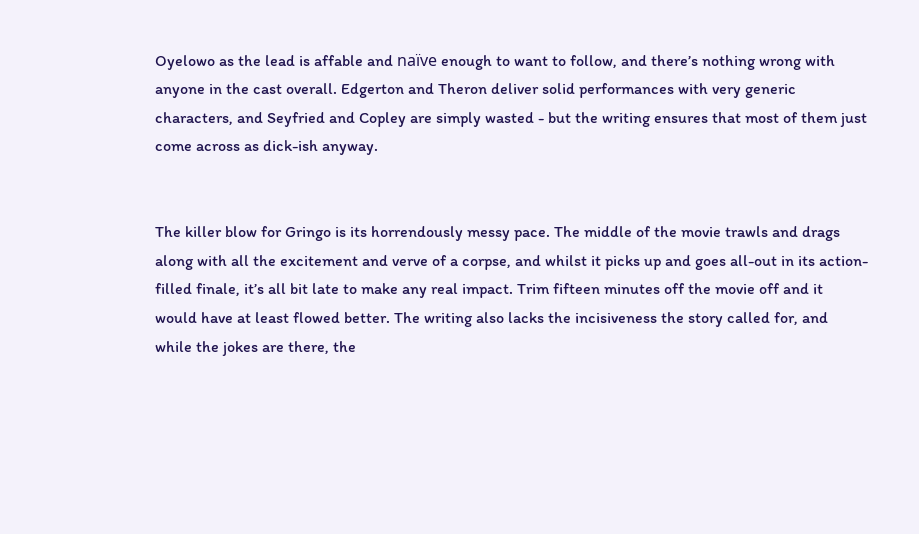Oyelowo as the lead is affable and naïve enough to want to follow, and there’s nothing wrong with anyone in the cast overall. Edgerton and Theron deliver solid performances with very generic characters, and Seyfried and Copley are simply wasted - but the writing ensures that most of them just come across as dick-ish anyway.


The killer blow for Gringo is its horrendously messy pace. The middle of the movie trawls and drags along with all the excitement and verve of a corpse, and whilst it picks up and goes all-out in its action-filled finale, it’s all bit late to make any real impact. Trim fifteen minutes off the movie off and it would have at least flowed better. The writing also lacks the incisiveness the story called for, and while the jokes are there, the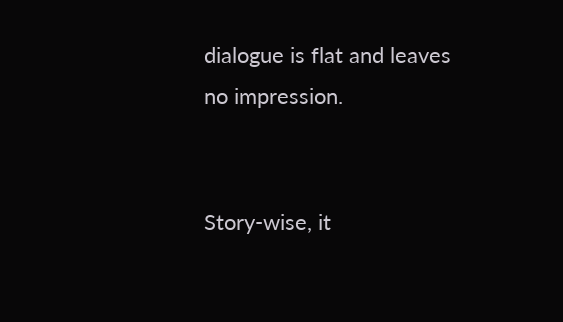dialogue is flat and leaves no impression.


Story-wise, it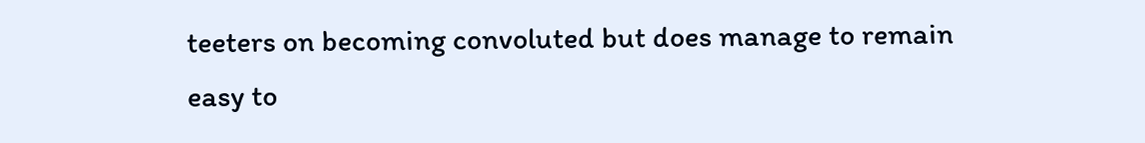teeters on becoming convoluted but does manage to remain easy to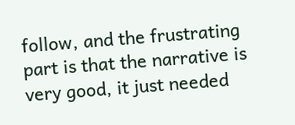follow, and the frustrating part is that the narrative is very good, it just needed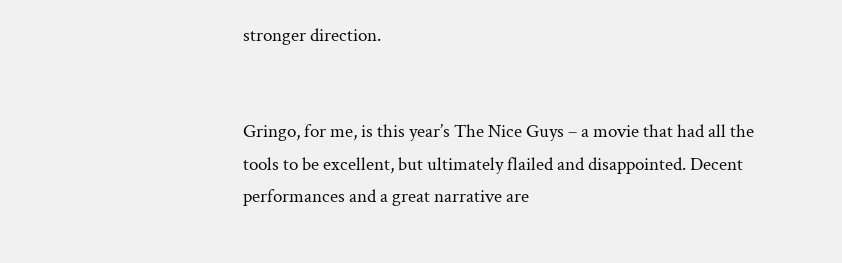stronger direction.


Gringo, for me, is this year’s The Nice Guys – a movie that had all the tools to be excellent, but ultimately flailed and disappointed. Decent performances and a great narrative are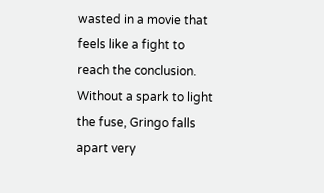wasted in a movie that feels like a fight to reach the conclusion. Without a spark to light the fuse, Gringo falls apart very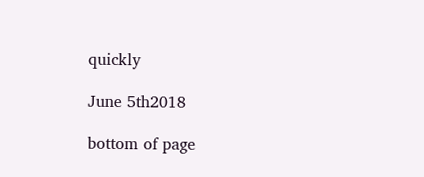quickly

June 5th2018

bottom of page